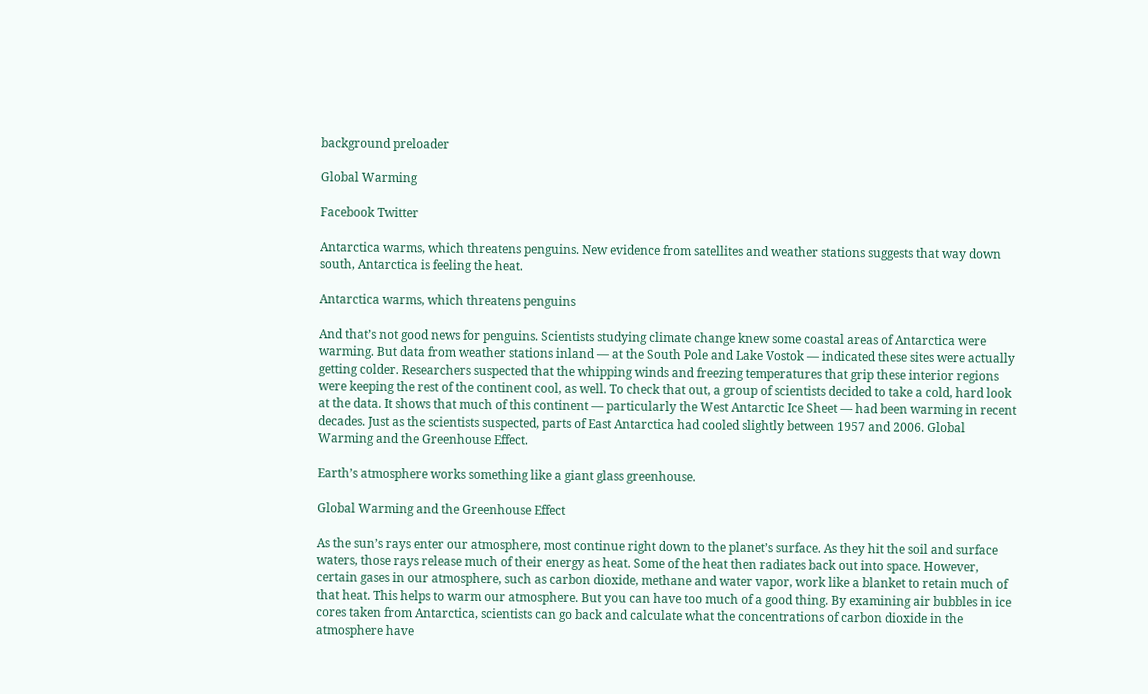background preloader

Global Warming

Facebook Twitter

Antarctica warms, which threatens penguins. New evidence from satellites and weather stations suggests that way down south, Antarctica is feeling the heat.

Antarctica warms, which threatens penguins

And that’s not good news for penguins. Scientists studying climate change knew some coastal areas of Antarctica were warming. But data from weather stations inland — at the South Pole and Lake Vostok — indicated these sites were actually getting colder. Researchers suspected that the whipping winds and freezing temperatures that grip these interior regions were keeping the rest of the continent cool, as well. To check that out, a group of scientists decided to take a cold, hard look at the data. It shows that much of this continent — particularly the West Antarctic Ice Sheet — had been warming in recent decades. Just as the scientists suspected, parts of East Antarctica had cooled slightly between 1957 and 2006. Global Warming and the Greenhouse Effect.

Earth’s atmosphere works something like a giant glass greenhouse.

Global Warming and the Greenhouse Effect

As the sun’s rays enter our atmosphere, most continue right down to the planet’s surface. As they hit the soil and surface waters, those rays release much of their energy as heat. Some of the heat then radiates back out into space. However, certain gases in our atmosphere, such as carbon dioxide, methane and water vapor, work like a blanket to retain much of that heat. This helps to warm our atmosphere. But you can have too much of a good thing. By examining air bubbles in ice cores taken from Antarctica, scientists can go back and calculate what the concentrations of carbon dioxide in the atmosphere have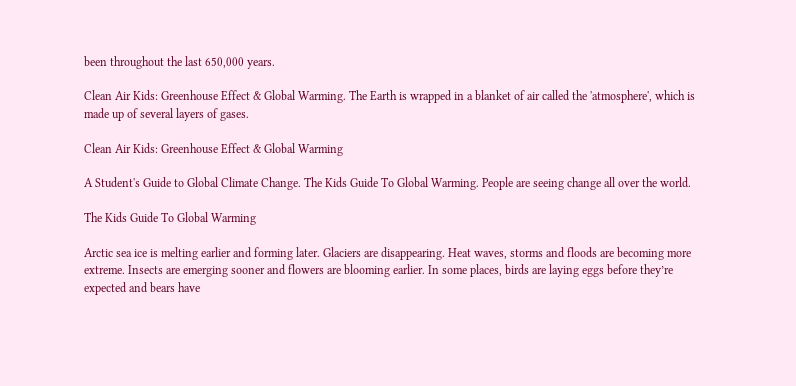been throughout the last 650,000 years.

Clean Air Kids: Greenhouse Effect & Global Warming. The Earth is wrapped in a blanket of air called the 'atmosphere', which is made up of several layers of gases.

Clean Air Kids: Greenhouse Effect & Global Warming

A Student's Guide to Global Climate Change. The Kids Guide To Global Warming. People are seeing change all over the world.

The Kids Guide To Global Warming

Arctic sea ice is melting earlier and forming later. Glaciers are disappearing. Heat waves, storms and floods are becoming more extreme. Insects are emerging sooner and flowers are blooming earlier. In some places, birds are laying eggs before they’re expected and bears have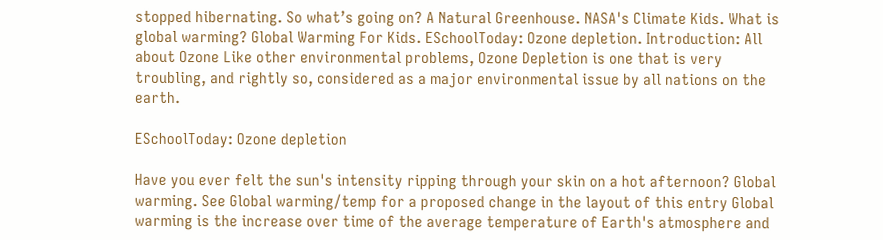stopped hibernating. So what’s going on? A Natural Greenhouse. NASA's Climate Kids. What is global warming? Global Warming For Kids. ESchoolToday: Ozone depletion. Introduction: All about Ozone Like other environmental problems, Ozone Depletion is one that is very troubling, and rightly so, considered as a major environmental issue by all nations on the earth.

ESchoolToday: Ozone depletion

Have you ever felt the sun's intensity ripping through your skin on a hot afternoon? Global warming. See Global warming/temp for a proposed change in the layout of this entry Global warming is the increase over time of the average temperature of Earth's atmosphere and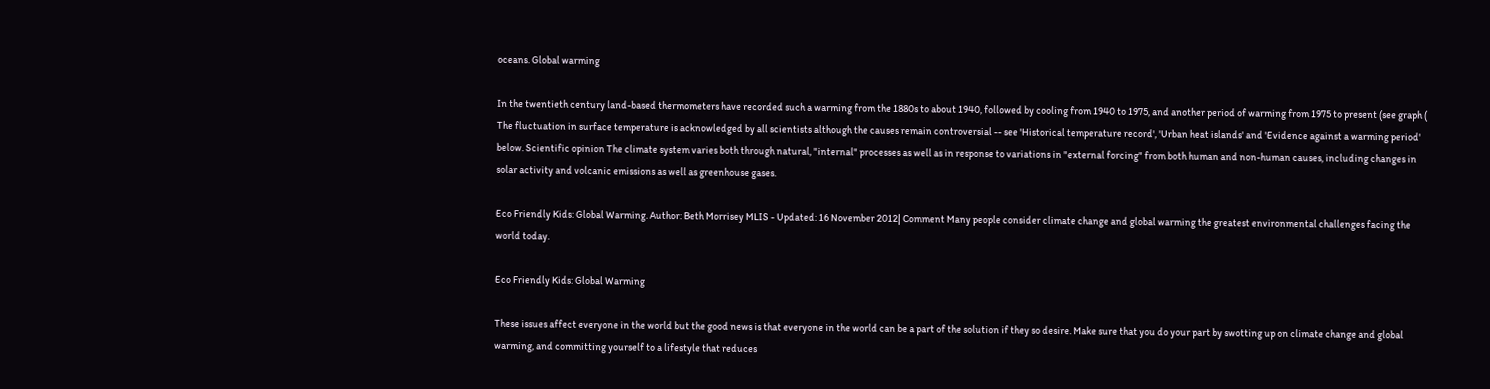oceans. Global warming

In the twentieth century land-based thermometers have recorded such a warming from the 1880s to about 1940, followed by cooling from 1940 to 1975, and another period of warming from 1975 to present (see graph ( The fluctuation in surface temperature is acknowledged by all scientists although the causes remain controversial -- see 'Historical temperature record', 'Urban heat islands' and 'Evidence against a warming period' below. Scientific opinion The climate system varies both through natural, "internal" processes as well as in response to variations in "external forcing" from both human and non-human causes, including changes in solar activity and volcanic emissions as well as greenhouse gases.

Eco Friendly Kids: Global Warming. Author: Beth Morrisey MLIS - Updated: 16 November 2012| Comment Many people consider climate change and global warming the greatest environmental challenges facing the world today.

Eco Friendly Kids: Global Warming

These issues affect everyone in the world but the good news is that everyone in the world can be a part of the solution if they so desire. Make sure that you do your part by swotting up on climate change and global warming, and committing yourself to a lifestyle that reduces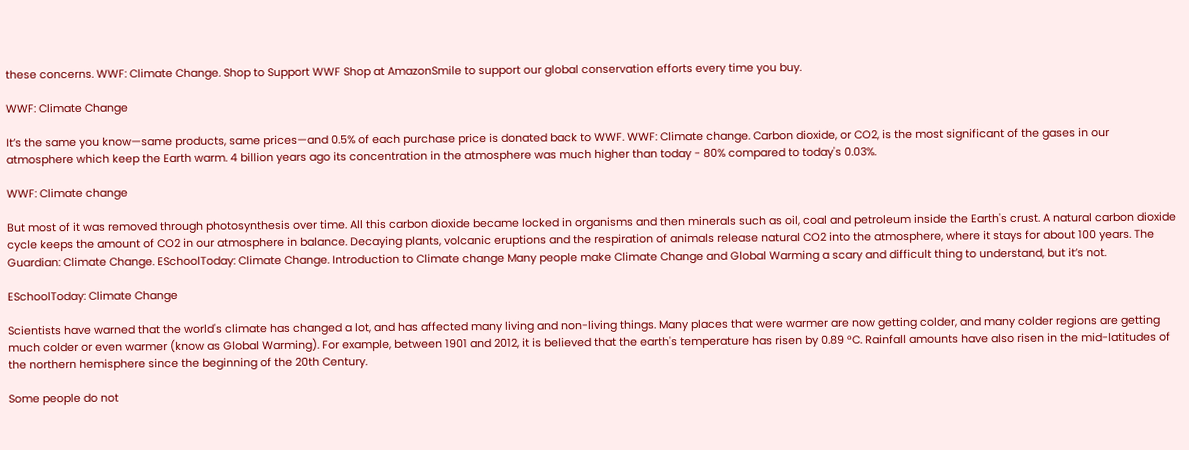these concerns. WWF: Climate Change. Shop to Support WWF Shop at AmazonSmile to support our global conservation efforts every time you buy.

WWF: Climate Change

It’s the same you know—same products, same prices—and 0.5% of each purchase price is donated back to WWF. WWF: Climate change. Carbon dioxide, or CO2, is the most significant of the gases in our atmosphere which keep the Earth warm. 4 billion years ago its concentration in the atmosphere was much higher than today - 80% compared to today's 0.03%.

WWF: Climate change

But most of it was removed through photosynthesis over time. All this carbon dioxide became locked in organisms and then minerals such as oil, coal and petroleum inside the Earth's crust. A natural carbon dioxide cycle keeps the amount of CO2 in our atmosphere in balance. Decaying plants, volcanic eruptions and the respiration of animals release natural CO2 into the atmosphere, where it stays for about 100 years. The Guardian: Climate Change. ESchoolToday: Climate Change. Introduction to Climate change Many people make Climate Change and Global Warming a scary and difficult thing to understand, but it’s not.

ESchoolToday: Climate Change

Scientists have warned that the world's climate has changed a lot, and has affected many living and non-living things. Many places that were warmer are now getting colder, and many colder regions are getting much colder or even warmer (know as Global Warming). For example, between 1901 and 2012, it is believed that the earth's temperature has risen by 0.89 °C. Rainfall amounts have also risen in the mid-latitudes of the northern hemisphere since the beginning of the 20th Century.

Some people do not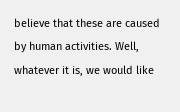believe that these are caused by human activities. Well, whatever it is, we would like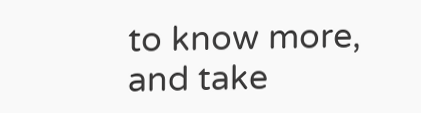to know more, and take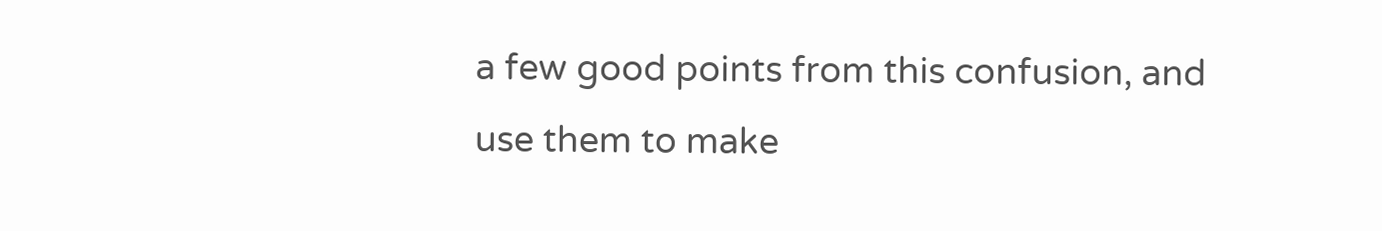a few good points from this confusion, and use them to make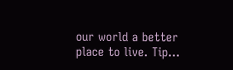our world a better place to live. Tip...